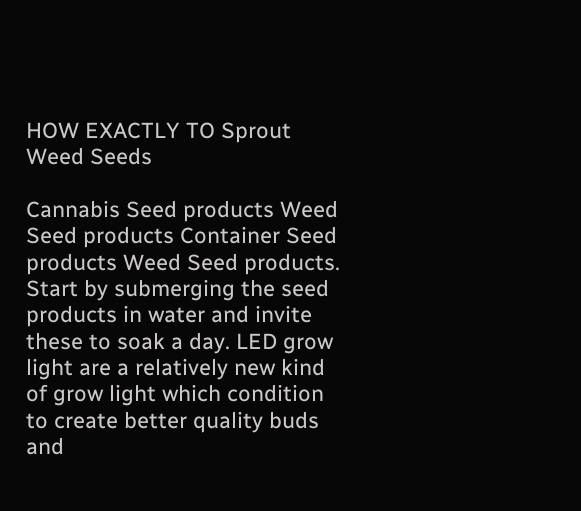HOW EXACTLY TO Sprout Weed Seeds

Cannabis Seed products Weed Seed products Container Seed products Weed Seed products. Start by submerging the seed products in water and invite these to soak a day. LED grow light are a relatively new kind of grow light which condition to create better quality buds and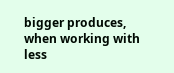bigger produces, when working with less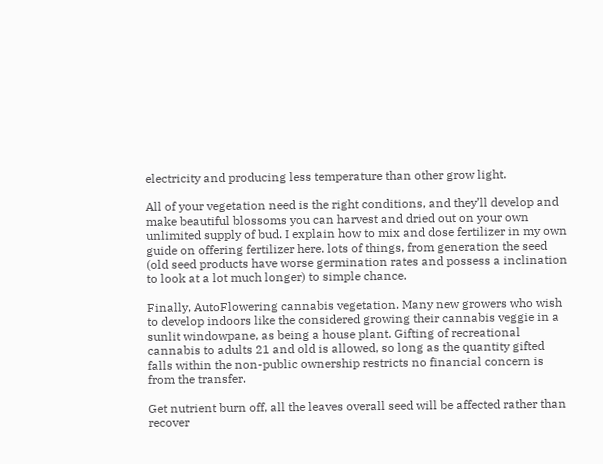electricity and producing less temperature than other grow light.

All of your vegetation need is the right conditions, and they’ll develop and make beautiful blossoms you can harvest and dried out on your own unlimited supply of bud. I explain how to mix and dose fertilizer in my own guide on offering fertilizer here. lots of things, from generation the seed (old seed products have worse germination rates and possess a inclination to look at a lot much longer) to simple chance.

Finally, AutoFlowering cannabis vegetation. Many new growers who wish to develop indoors like the considered growing their cannabis veggie in a sunlit windowpane, as being a house plant. Gifting of recreational cannabis to adults 21 and old is allowed, so long as the quantity gifted falls within the non-public ownership restricts no financial concern is from the transfer.

Get nutrient burn off, all the leaves overall seed will be affected rather than recover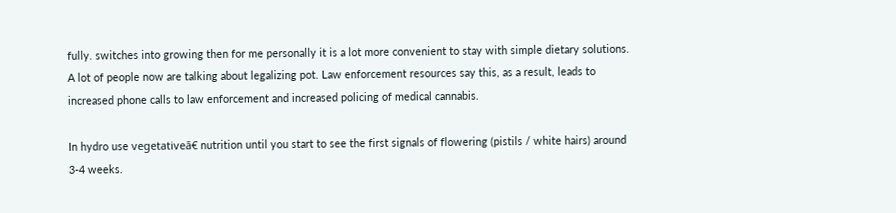fully. switches into growing then for me personally it is a lot more convenient to stay with simple dietary solutions. A lot of people now are talking about legalizing pot. Law enforcement resources say this, as a result, leads to increased phone calls to law enforcement and increased policing of medical cannabis.

In hydro use vegetativeā€ nutrition until you start to see the first signals of flowering (pistils / white hairs) around 3-4 weeks.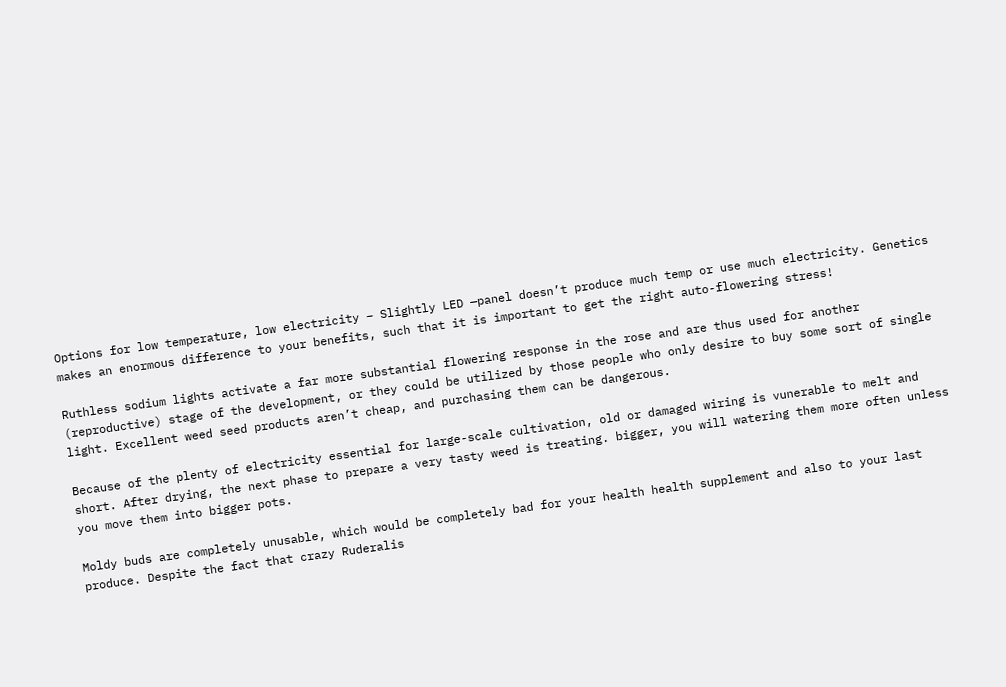Options for low temperature, low electricity – Slightly LED —panel doesn’t produce much temp or use much electricity. Genetics makes an enormous difference to your benefits, such that it is important to get the right auto-flowering stress!

Ruthless sodium lights activate a far more substantial flowering response in the rose and are thus used for another (reproductive) stage of the development, or they could be utilized by those people who only desire to buy some sort of single light. Excellent weed seed products aren’t cheap, and purchasing them can be dangerous.

Because of the plenty of electricity essential for large-scale cultivation, old or damaged wiring is vunerable to melt and short. After drying, the next phase to prepare a very tasty weed is treating. bigger, you will watering them more often unless you move them into bigger pots.

Moldy buds are completely unusable, which would be completely bad for your health health supplement and also to your last produce. Despite the fact that crazy Ruderalis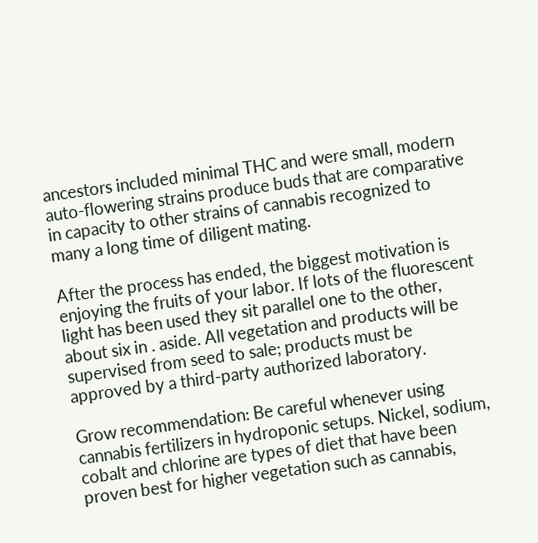ancestors included minimal THC and were small, modern auto-flowering strains produce buds that are comparative in capacity to other strains of cannabis recognized to many a long time of diligent mating.

After the process has ended, the biggest motivation is enjoying the fruits of your labor. If lots of the fluorescent light has been used they sit parallel one to the other, about six in . aside. All vegetation and products will be supervised from seed to sale; products must be approved by a third-party authorized laboratory.

Grow recommendation: Be careful whenever using cannabis fertilizers in hydroponic setups. Nickel, sodium, cobalt and chlorine are types of diet that have been proven best for higher vegetation such as cannabis,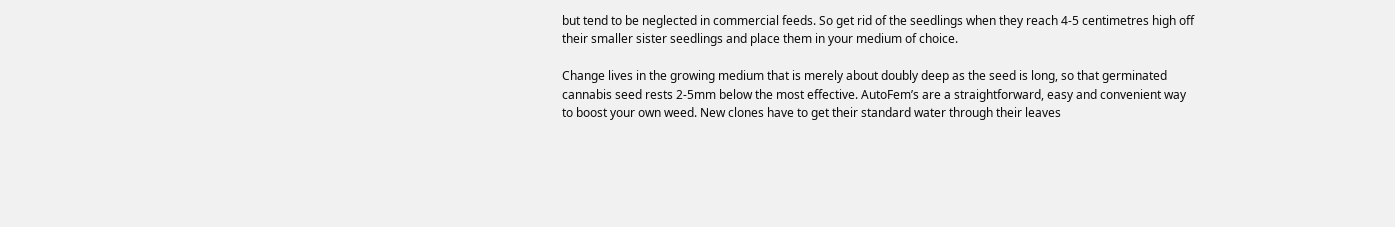but tend to be neglected in commercial feeds. So get rid of the seedlings when they reach 4-5 centimetres high off their smaller sister seedlings and place them in your medium of choice.

Change lives in the growing medium that is merely about doubly deep as the seed is long, so that germinated cannabis seed rests 2-5mm below the most effective. AutoFem’s are a straightforward, easy and convenient way to boost your own weed. New clones have to get their standard water through their leaves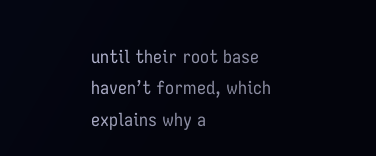until their root base haven’t formed, which explains why a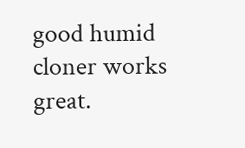good humid cloner works great.